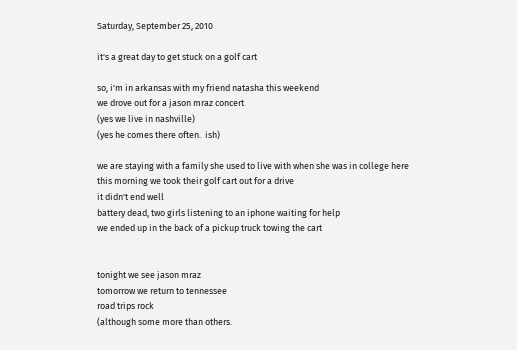Saturday, September 25, 2010

it's a great day to get stuck on a golf cart

so, i'm in arkansas with my friend natasha this weekend
we drove out for a jason mraz concert
(yes we live in nashville)
(yes he comes there often.  ish)

we are staying with a family she used to live with when she was in college here
this morning we took their golf cart out for a drive
it didn't end well
battery dead, two girls listening to an iphone waiting for help
we ended up in the back of a pickup truck towing the cart


tonight we see jason mraz
tomorrow we return to tennessee
road trips rock
(although some more than others.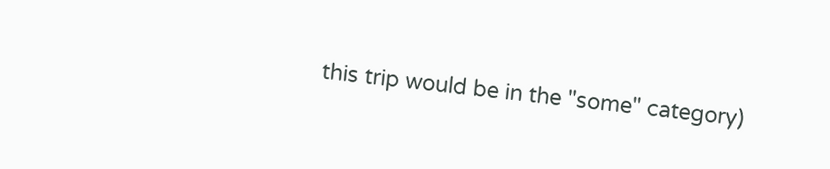this trip would be in the "some" category)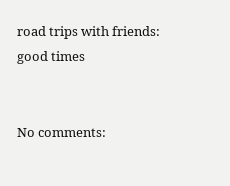road trips with friends: good times


No comments: